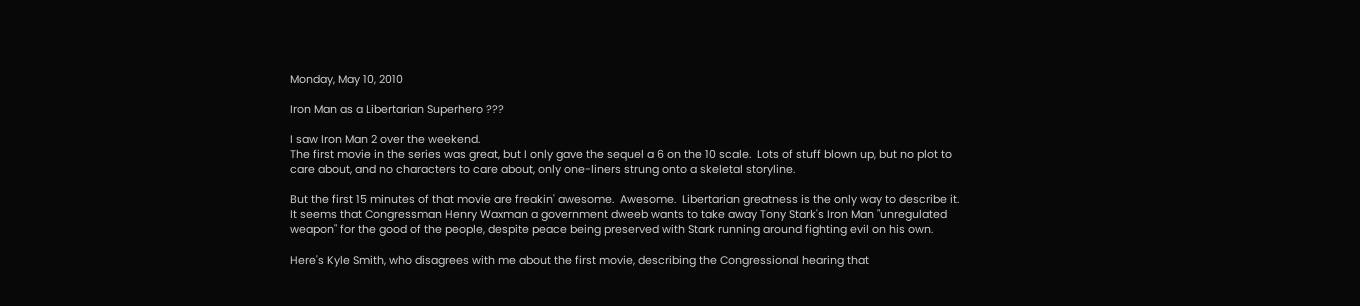Monday, May 10, 2010

Iron Man as a Libertarian Superhero ???

I saw Iron Man 2 over the weekend.
The first movie in the series was great, but I only gave the sequel a 6 on the 10 scale.  Lots of stuff blown up, but no plot to care about, and no characters to care about, only one-liners strung onto a skeletal storyline.

But the first 15 minutes of that movie are freakin' awesome.  Awesome.  Libertarian greatness is the only way to describe it.
It seems that Congressman Henry Waxman a government dweeb wants to take away Tony Stark's Iron Man "unregulated weapon" for the good of the people, despite peace being preserved with Stark running around fighting evil on his own.

Here's Kyle Smith, who disagrees with me about the first movie, describing the Congressional hearing that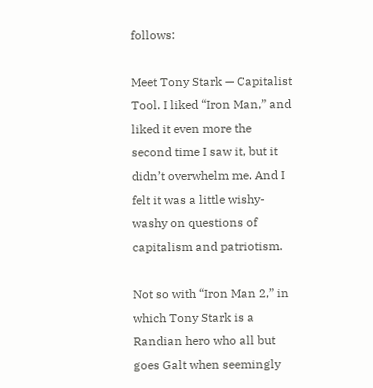follows:

Meet Tony Stark — Capitalist Tool. I liked “Iron Man,” and liked it even more the second time I saw it, but it didn’t overwhelm me. And I felt it was a little wishy-washy on questions of capitalism and patriotism.

Not so with “Iron Man 2,” in which Tony Stark is a Randian hero who all but goes Galt when seemingly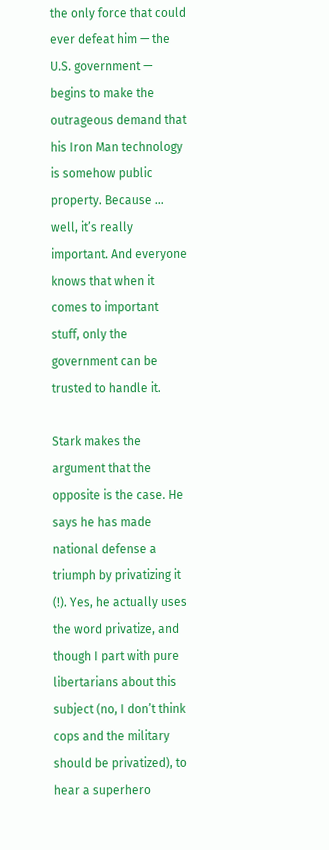the only force that could ever defeat him — the U.S. government — begins to make the outrageous demand that his Iron Man technology is somehow public property. Because … well, it’s really important. And everyone knows that when it comes to important stuff, only the government can be trusted to handle it.

Stark makes the argument that the opposite is the case. He says he has made national defense a triumph by privatizing it (!). Yes, he actually uses the word privatize, and though I part with pure libertarians about this subject (no, I don’t think cops and the military should be privatized), to hear a superhero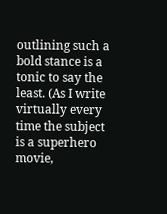outlining such a bold stance is a tonic to say the least. (As I write virtually every time the subject is a superhero movie,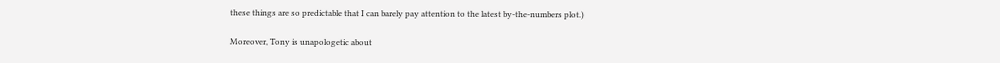these things are so predictable that I can barely pay attention to the latest by-the-numbers plot.)

Moreover, Tony is unapologetic about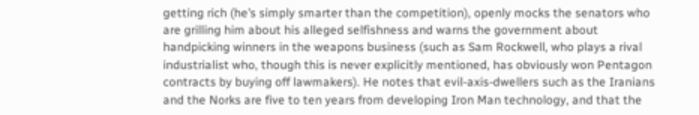getting rich (he’s simply smarter than the competition), openly mocks the senators who are grilling him about his alleged selfishness and warns the government about handpicking winners in the weapons business (such as Sam Rockwell, who plays a rival industrialist who, though this is never explicitly mentioned, has obviously won Pentagon contracts by buying off lawmakers). He notes that evil-axis-dwellers such as the Iranians and the Norks are five to ten years from developing Iron Man technology, and that the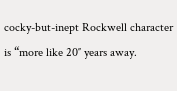cocky-but-inept Rockwell character is “more like 20″ years away.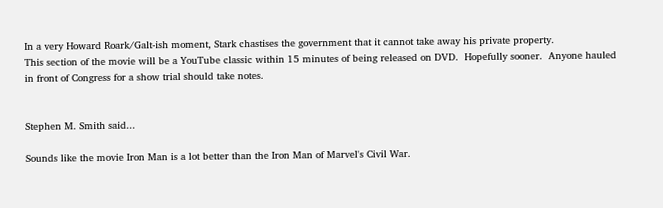In a very Howard Roark/Galt-ish moment, Stark chastises the government that it cannot take away his private property.
This section of the movie will be a YouTube classic within 15 minutes of being released on DVD.  Hopefully sooner.  Anyone hauled in front of Congress for a show trial should take notes.


Stephen M. Smith said...

Sounds like the movie Iron Man is a lot better than the Iron Man of Marvel's Civil War.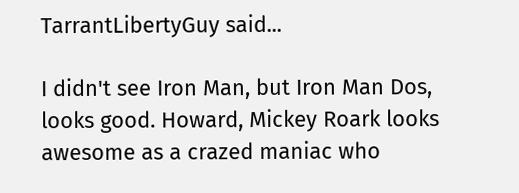TarrantLibertyGuy said...

I didn't see Iron Man, but Iron Man Dos, looks good. Howard, Mickey Roark looks awesome as a crazed maniac who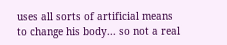uses all sorts of artificial means to change his body... so not a real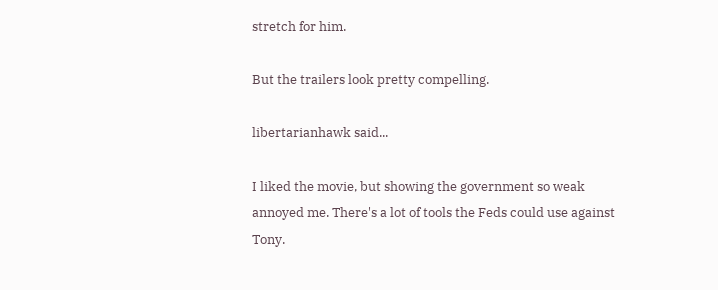stretch for him.

But the trailers look pretty compelling.

libertarianhawk said...

I liked the movie, but showing the government so weak annoyed me. There's a lot of tools the Feds could use against Tony.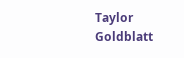Taylor Goldblatt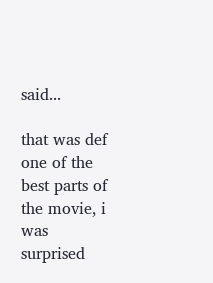said...

that was def one of the best parts of the movie, i was surprised